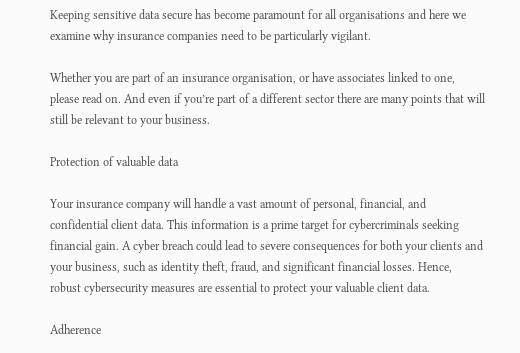Keeping sensitive data secure has become paramount for all organisations and here we examine why insurance companies need to be particularly vigilant.

Whether you are part of an insurance organisation, or have associates linked to one, please read on. And even if you’re part of a different sector there are many points that will still be relevant to your business.

Protection of valuable data

Your insurance company will handle a vast amount of personal, financial, and confidential client data. This information is a prime target for cybercriminals seeking financial gain. A cyber breach could lead to severe consequences for both your clients and your business, such as identity theft, fraud, and significant financial losses. Hence, robust cybersecurity measures are essential to protect your valuable client data.

Adherence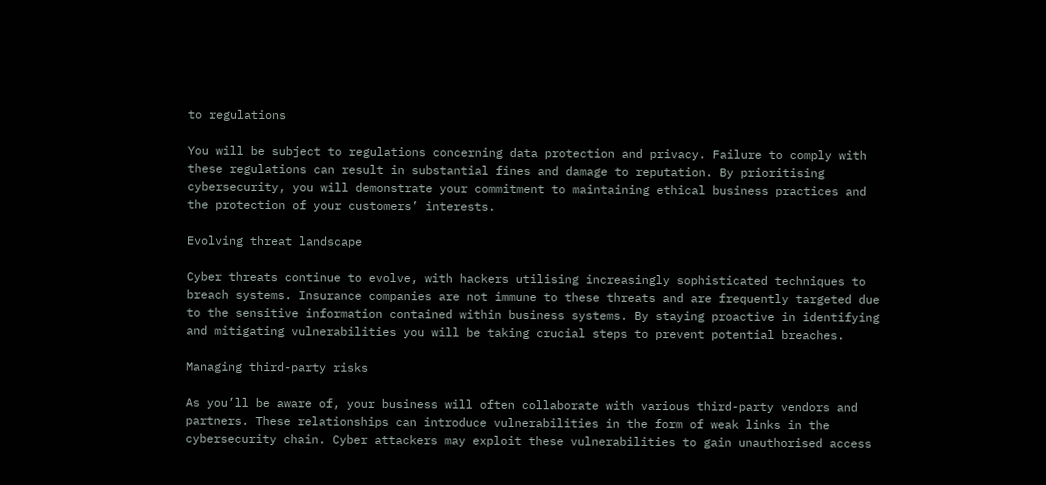to regulations

You will be subject to regulations concerning data protection and privacy. Failure to comply with these regulations can result in substantial fines and damage to reputation. By prioritising cybersecurity, you will demonstrate your commitment to maintaining ethical business practices and the protection of your customers’ interests.

Evolving threat landscape

Cyber threats continue to evolve, with hackers utilising increasingly sophisticated techniques to breach systems. Insurance companies are not immune to these threats and are frequently targeted due to the sensitive information contained within business systems. By staying proactive in identifying and mitigating vulnerabilities you will be taking crucial steps to prevent potential breaches.

Managing third-party risks

As you’ll be aware of, your business will often collaborate with various third-party vendors and partners. These relationships can introduce vulnerabilities in the form of weak links in the cybersecurity chain. Cyber attackers may exploit these vulnerabilities to gain unauthorised access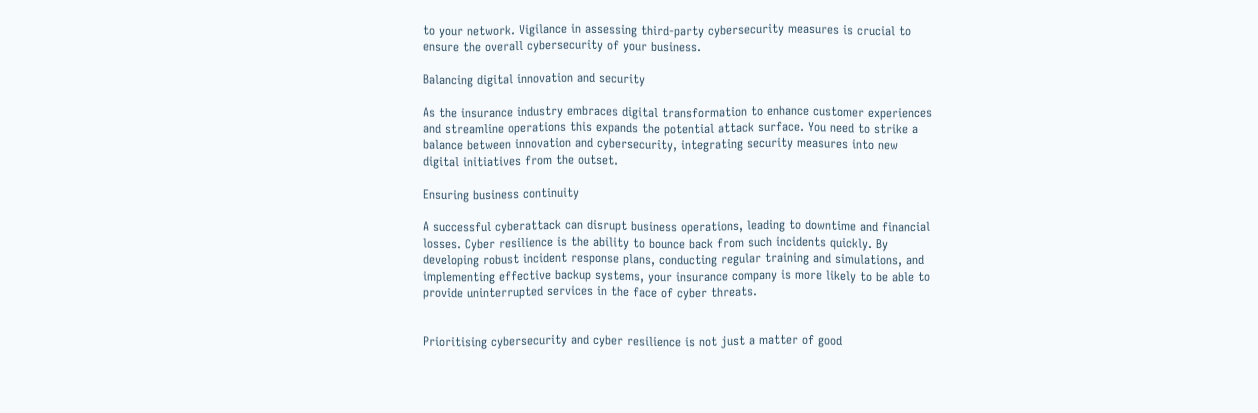to your network. Vigilance in assessing third-party cybersecurity measures is crucial to ensure the overall cybersecurity of your business.

Balancing digital innovation and security

As the insurance industry embraces digital transformation to enhance customer experiences and streamline operations this expands the potential attack surface. You need to strike a balance between innovation and cybersecurity, integrating security measures into new digital initiatives from the outset.

Ensuring business continuity

A successful cyberattack can disrupt business operations, leading to downtime and financial losses. Cyber resilience is the ability to bounce back from such incidents quickly. By developing robust incident response plans, conducting regular training and simulations, and implementing effective backup systems, your insurance company is more likely to be able to provide uninterrupted services in the face of cyber threats.


Prioritising cybersecurity and cyber resilience is not just a matter of good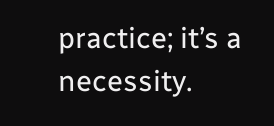practice; it’s a necessity.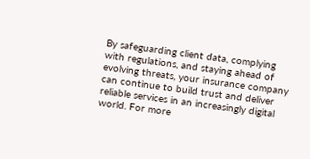By safeguarding client data, complying with regulations, and staying ahead of evolving threats, your insurance company can continue to build trust and deliver reliable services in an increasingly digital world. For more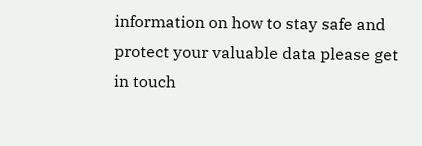information on how to stay safe and protect your valuable data please get in touch